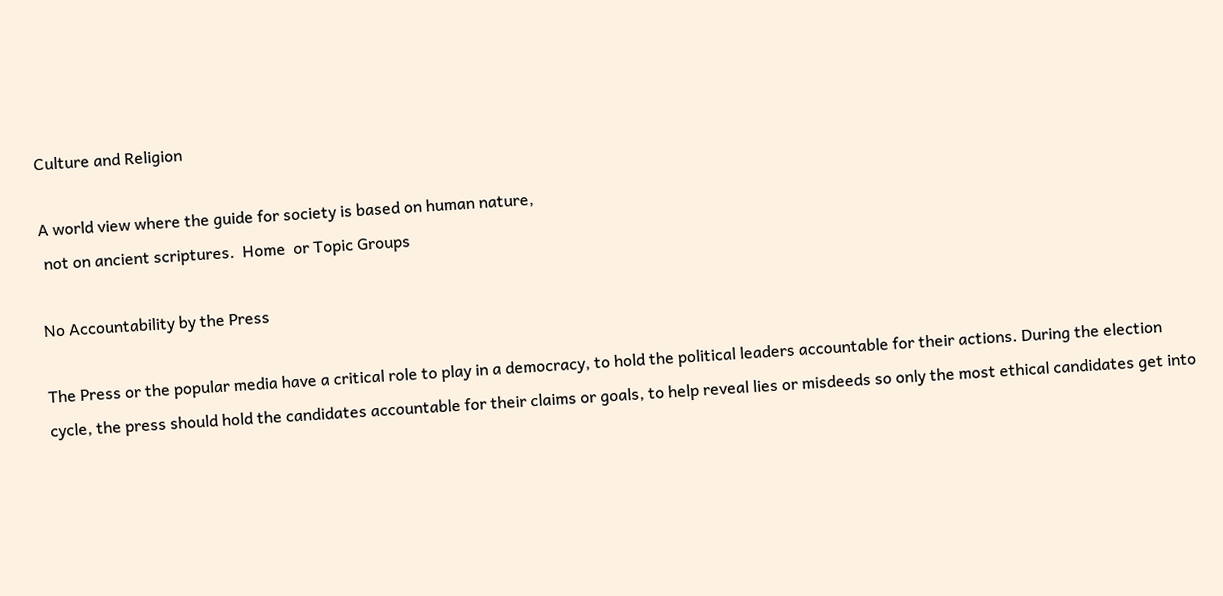Culture and Religion

A world view where the guide for society is based on human nature,
 not on ancient scriptures.  Home  or Topic Groups

No Accountability by the Press

The Press or the popular media have a critical role to play in a democracy, to hold the political leaders accountable for their actions. During the election cycle, the press should hold the candidates accountable for their claims or goals, to help reveal lies or misdeeds so only the most ethical candidates get into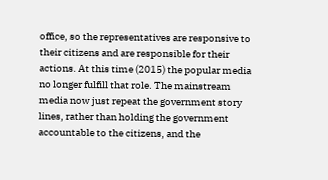office, so the representatives are responsive to their citizens and are responsible for their actions. At this time (2015) the popular media no longer fulfill that role. The mainstream media now just repeat the government story lines, rather than holding the government accountable to the citizens, and the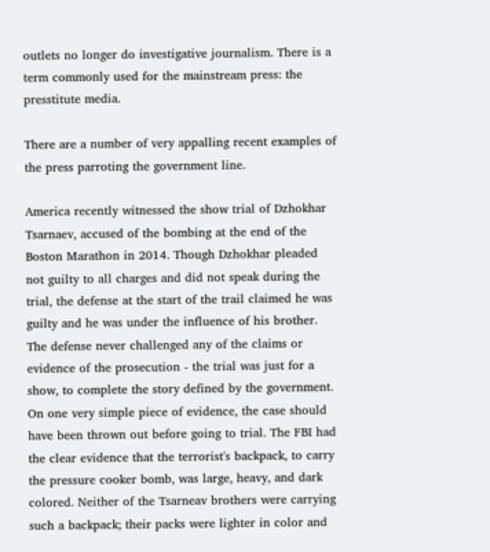outlets no longer do investigative journalism. There is a term commonly used for the mainstream press: the presstitute media.

There are a number of very appalling recent examples of the press parroting the government line.

America recently witnessed the show trial of Dzhokhar Tsarnaev, accused of the bombing at the end of the Boston Marathon in 2014. Though Dzhokhar pleaded not guilty to all charges and did not speak during the trial, the defense at the start of the trail claimed he was guilty and he was under the influence of his brother. The defense never challenged any of the claims or evidence of the prosecution - the trial was just for a show, to complete the story defined by the government. On one very simple piece of evidence, the case should have been thrown out before going to trial. The FBI had the clear evidence that the terrorist's backpack, to carry the pressure cooker bomb, was large, heavy, and dark colored. Neither of the Tsarneav brothers were carrying such a backpack; their packs were lighter in color and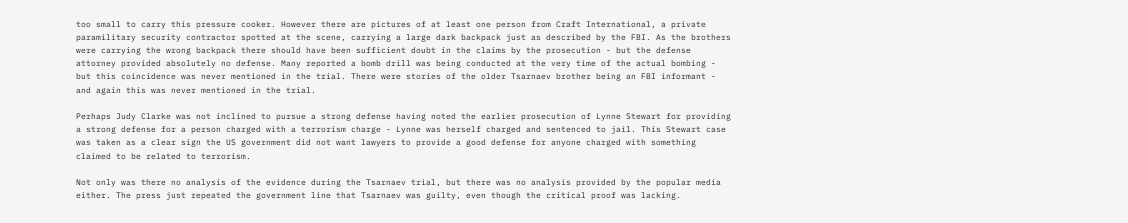too small to carry this pressure cooker. However there are pictures of at least one person from Craft International, a private paramilitary security contractor spotted at the scene, carrying a large dark backpack just as described by the FBI. As the brothers were carrying the wrong backpack there should have been sufficient doubt in the claims by the prosecution - but the defense attorney provided absolutely no defense. Many reported a bomb drill was being conducted at the very time of the actual bombing - but this coincidence was never mentioned in the trial. There were stories of the older Tsarnaev brother being an FBI informant - and again this was never mentioned in the trial.

Perhaps Judy Clarke was not inclined to pursue a strong defense having noted the earlier prosecution of Lynne Stewart for providing a strong defense for a person charged with a terrorism charge - Lynne was herself charged and sentenced to jail. This Stewart case was taken as a clear sign the US government did not want lawyers to provide a good defense for anyone charged with something claimed to be related to terrorism.

Not only was there no analysis of the evidence during the Tsarnaev trial, but there was no analysis provided by the popular media either. The press just repeated the government line that Tsarnaev was guilty, even though the critical proof was lacking.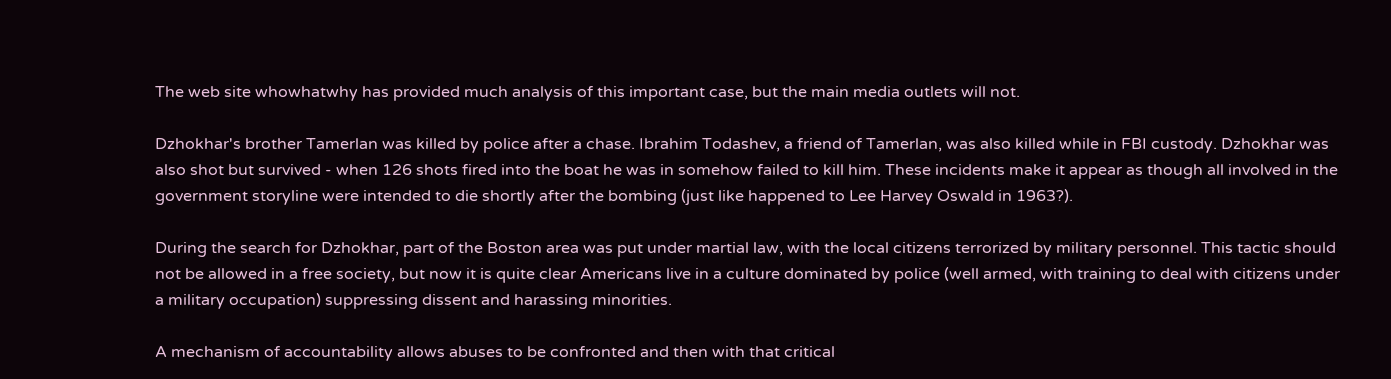The web site whowhatwhy has provided much analysis of this important case, but the main media outlets will not.

Dzhokhar's brother Tamerlan was killed by police after a chase. Ibrahim Todashev, a friend of Tamerlan, was also killed while in FBI custody. Dzhokhar was also shot but survived - when 126 shots fired into the boat he was in somehow failed to kill him. These incidents make it appear as though all involved in the government storyline were intended to die shortly after the bombing (just like happened to Lee Harvey Oswald in 1963?).

During the search for Dzhokhar, part of the Boston area was put under martial law, with the local citizens terrorized by military personnel. This tactic should not be allowed in a free society, but now it is quite clear Americans live in a culture dominated by police (well armed, with training to deal with citizens under a military occupation) suppressing dissent and harassing minorities.

A mechanism of accountability allows abuses to be confronted and then with that critical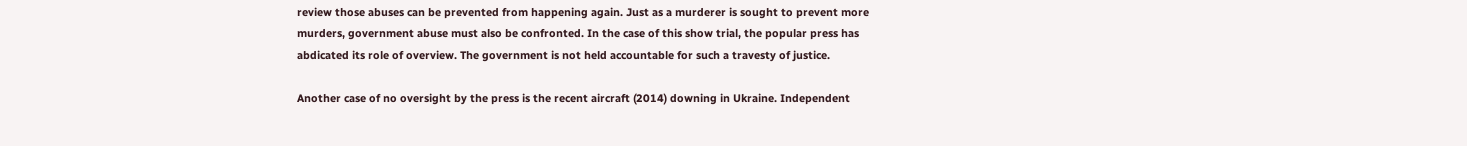review those abuses can be prevented from happening again. Just as a murderer is sought to prevent more murders, government abuse must also be confronted. In the case of this show trial, the popular press has abdicated its role of overview. The government is not held accountable for such a travesty of justice.

Another case of no oversight by the press is the recent aircraft (2014) downing in Ukraine. Independent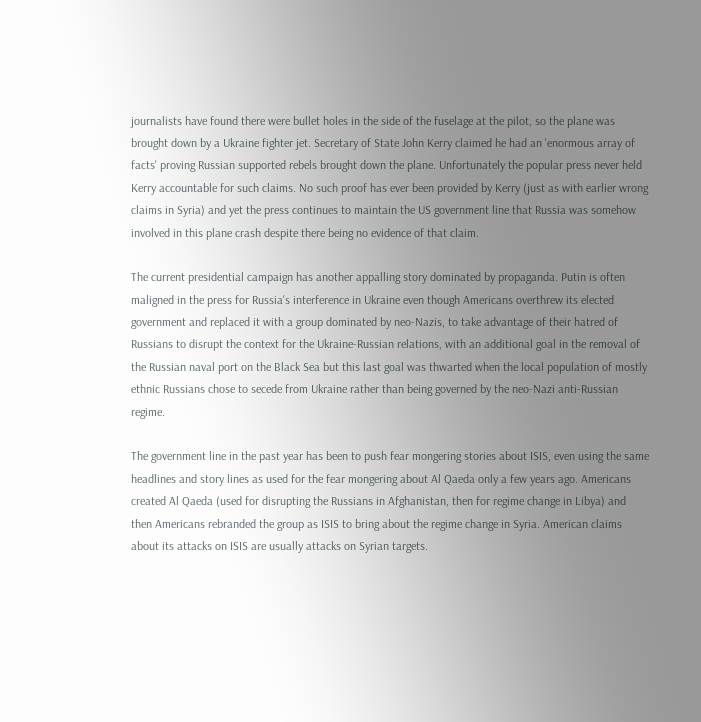journalists have found there were bullet holes in the side of the fuselage at the pilot, so the plane was brought down by a Ukraine fighter jet. Secretary of State John Kerry claimed he had an 'enormous array of facts' proving Russian supported rebels brought down the plane. Unfortunately the popular press never held Kerry accountable for such claims. No such proof has ever been provided by Kerry (just as with earlier wrong claims in Syria) and yet the press continues to maintain the US government line that Russia was somehow involved in this plane crash despite there being no evidence of that claim.

The current presidential campaign has another appalling story dominated by propaganda. Putin is often maligned in the press for Russia's interference in Ukraine even though Americans overthrew its elected government and replaced it with a group dominated by neo-Nazis, to take advantage of their hatred of Russians to disrupt the context for the Ukraine-Russian relations, with an additional goal in the removal of the Russian naval port on the Black Sea but this last goal was thwarted when the local population of mostly ethnic Russians chose to secede from Ukraine rather than being governed by the neo-Nazi anti-Russian regime.

The government line in the past year has been to push fear mongering stories about ISIS, even using the same headlines and story lines as used for the fear mongering about Al Qaeda only a few years ago. Americans created Al Qaeda (used for disrupting the Russians in Afghanistan, then for regime change in Libya) and then Americans rebranded the group as ISIS to bring about the regime change in Syria. American claims about its attacks on ISIS are usually attacks on Syrian targets.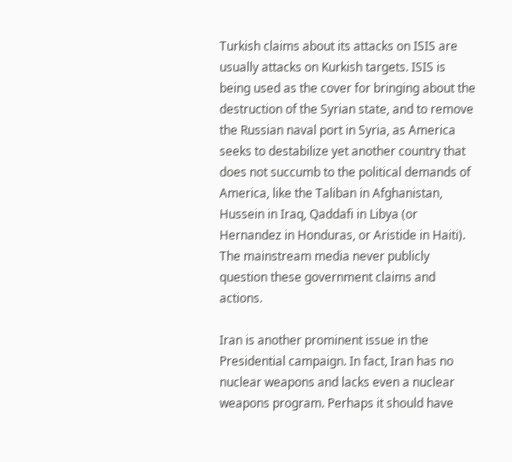Turkish claims about its attacks on ISIS are usually attacks on Kurkish targets. ISIS is being used as the cover for bringing about the destruction of the Syrian state, and to remove the Russian naval port in Syria, as America seeks to destabilize yet another country that does not succumb to the political demands of America, like the Taliban in Afghanistan, Hussein in Iraq, Qaddafi in Libya (or Hernandez in Honduras, or Aristide in Haiti). The mainstream media never publicly question these government claims and actions.

Iran is another prominent issue in the Presidential campaign. In fact, Iran has no nuclear weapons and lacks even a nuclear weapons program. Perhaps it should have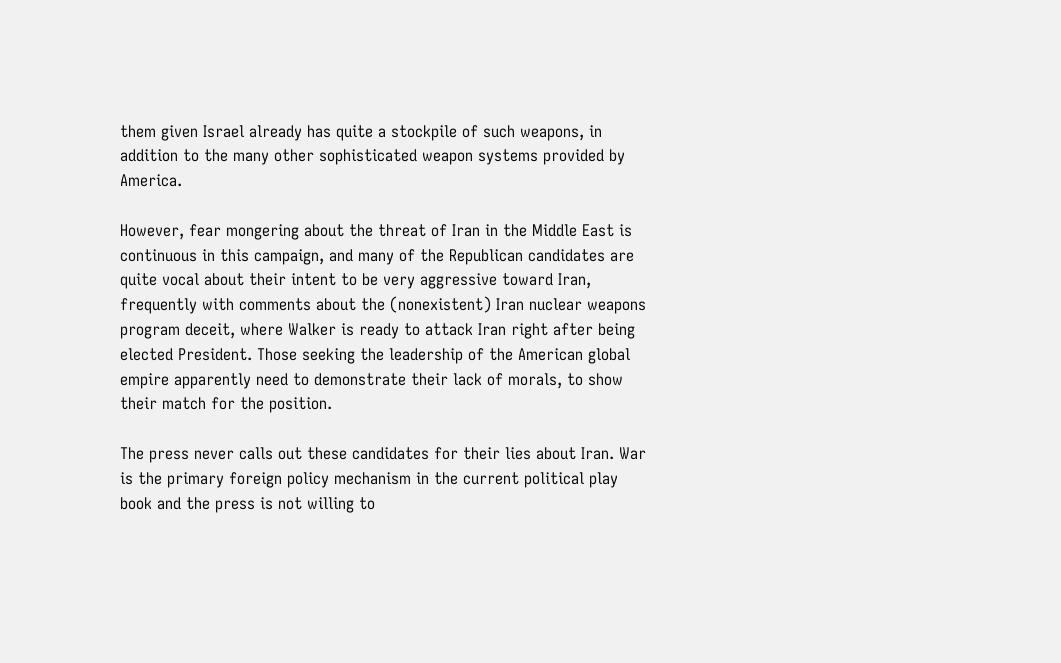them given Israel already has quite a stockpile of such weapons, in addition to the many other sophisticated weapon systems provided by America.

However, fear mongering about the threat of Iran in the Middle East is continuous in this campaign, and many of the Republican candidates are quite vocal about their intent to be very aggressive toward Iran, frequently with comments about the (nonexistent) Iran nuclear weapons program deceit, where Walker is ready to attack Iran right after being elected President. Those seeking the leadership of the American global empire apparently need to demonstrate their lack of morals, to show their match for the position.

The press never calls out these candidates for their lies about Iran. War is the primary foreign policy mechanism in the current political play book and the press is not willing to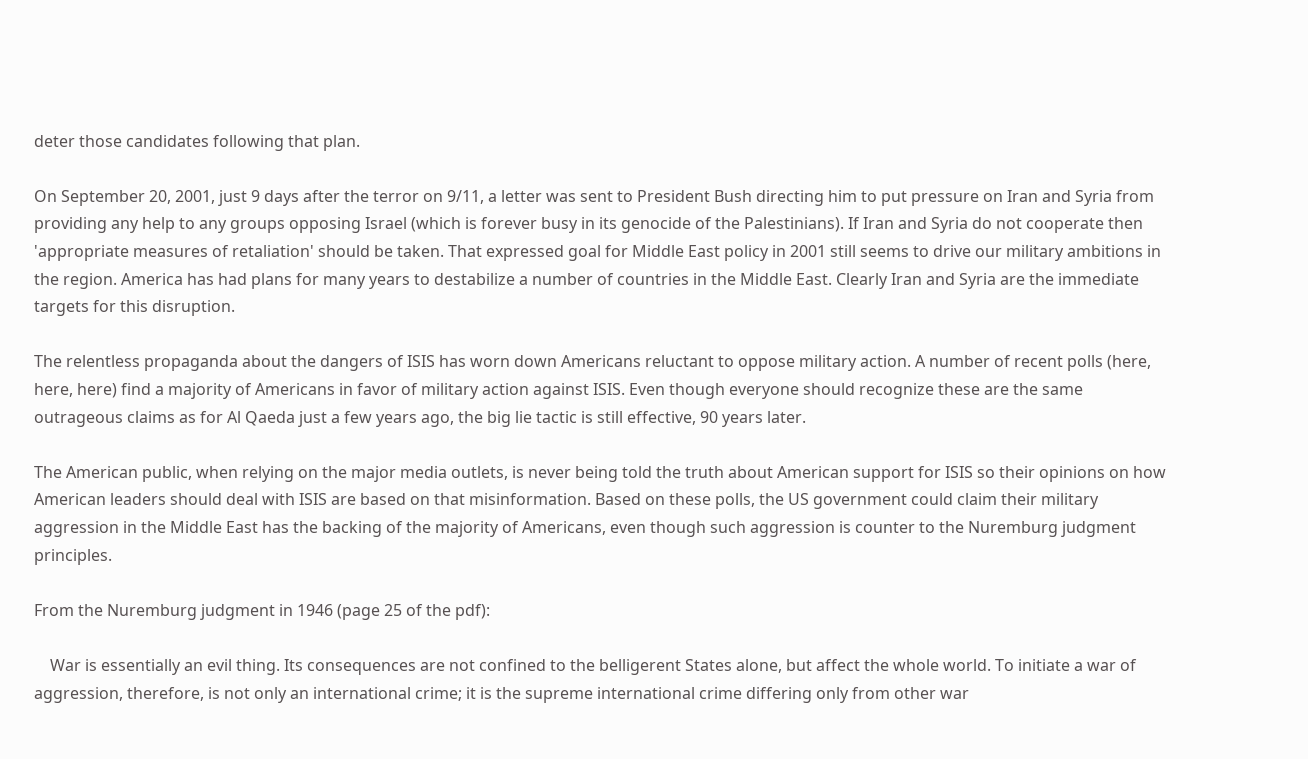deter those candidates following that plan.

On September 20, 2001, just 9 days after the terror on 9/11, a letter was sent to President Bush directing him to put pressure on Iran and Syria from providing any help to any groups opposing Israel (which is forever busy in its genocide of the Palestinians). If Iran and Syria do not cooperate then 'appropriate measures of retaliation' should be taken. That expressed goal for Middle East policy in 2001 still seems to drive our military ambitions in the region. America has had plans for many years to destabilize a number of countries in the Middle East. Clearly Iran and Syria are the immediate targets for this disruption.

The relentless propaganda about the dangers of ISIS has worn down Americans reluctant to oppose military action. A number of recent polls (here, here, here) find a majority of Americans in favor of military action against ISIS. Even though everyone should recognize these are the same outrageous claims as for Al Qaeda just a few years ago, the big lie tactic is still effective, 90 years later.

The American public, when relying on the major media outlets, is never being told the truth about American support for ISIS so their opinions on how American leaders should deal with ISIS are based on that misinformation. Based on these polls, the US government could claim their military aggression in the Middle East has the backing of the majority of Americans, even though such aggression is counter to the Nuremburg judgment principles.

From the Nuremburg judgment in 1946 (page 25 of the pdf):

    War is essentially an evil thing. Its consequences are not confined to the belligerent States alone, but affect the whole world. To initiate a war of aggression, therefore, is not only an international crime; it is the supreme international crime differing only from other war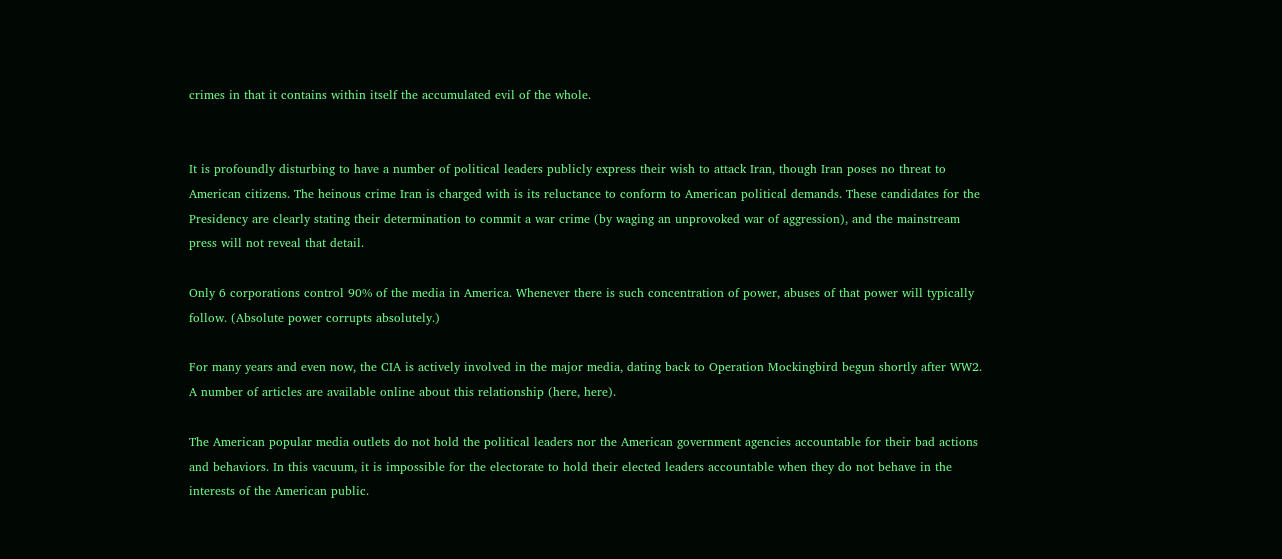crimes in that it contains within itself the accumulated evil of the whole.


It is profoundly disturbing to have a number of political leaders publicly express their wish to attack Iran, though Iran poses no threat to American citizens. The heinous crime Iran is charged with is its reluctance to conform to American political demands. These candidates for the Presidency are clearly stating their determination to commit a war crime (by waging an unprovoked war of aggression), and the mainstream press will not reveal that detail.

Only 6 corporations control 90% of the media in America. Whenever there is such concentration of power, abuses of that power will typically follow. (Absolute power corrupts absolutely.)

For many years and even now, the CIA is actively involved in the major media, dating back to Operation Mockingbird begun shortly after WW2. A number of articles are available online about this relationship (here, here).

The American popular media outlets do not hold the political leaders nor the American government agencies accountable for their bad actions and behaviors. In this vacuum, it is impossible for the electorate to hold their elected leaders accountable when they do not behave in the interests of the American public.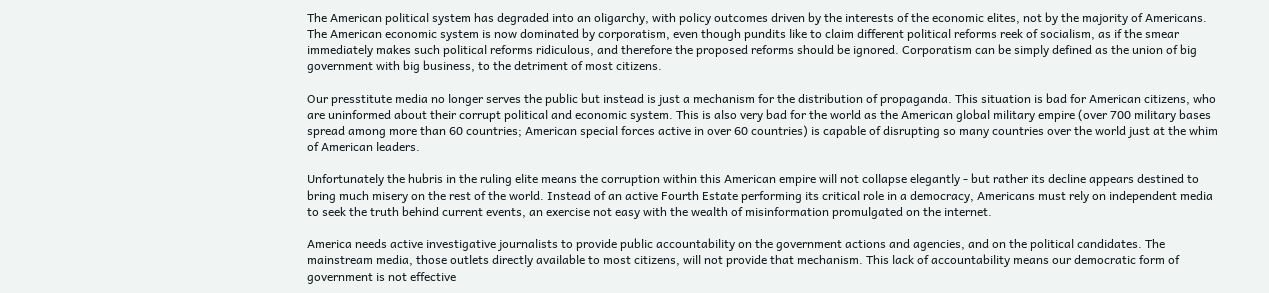The American political system has degraded into an oligarchy, with policy outcomes driven by the interests of the economic elites, not by the majority of Americans. The American economic system is now dominated by corporatism, even though pundits like to claim different political reforms reek of socialism, as if the smear immediately makes such political reforms ridiculous, and therefore the proposed reforms should be ignored. Corporatism can be simply defined as the union of big government with big business, to the detriment of most citizens.

Our presstitute media no longer serves the public but instead is just a mechanism for the distribution of propaganda. This situation is bad for American citizens, who are uninformed about their corrupt political and economic system. This is also very bad for the world as the American global military empire (over 700 military bases spread among more than 60 countries; American special forces active in over 60 countries) is capable of disrupting so many countries over the world just at the whim of American leaders.

Unfortunately the hubris in the ruling elite means the corruption within this American empire will not collapse elegantly - but rather its decline appears destined to bring much misery on the rest of the world. Instead of an active Fourth Estate performing its critical role in a democracy, Americans must rely on independent media to seek the truth behind current events, an exercise not easy with the wealth of misinformation promulgated on the internet.

America needs active investigative journalists to provide public accountability on the government actions and agencies, and on the political candidates. The mainstream media, those outlets directly available to most citizens, will not provide that mechanism. This lack of accountability means our democratic form of government is not effective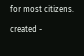for most citizens.

created -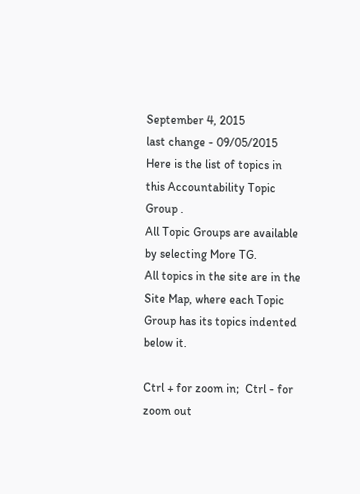September 4, 2015
last change - 09/05/2015
Here is the list of topics in this Accountability Topic Group .
All Topic Groups are available by selecting More TG.
All topics in the site are in the Site Map, where each Topic Group has its topics indented below it.

Ctrl + for zoom in;  Ctrl - for zoom out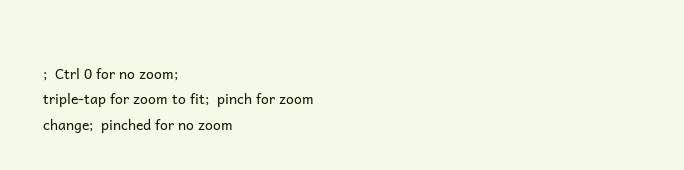;  Ctrl 0 for no zoom;
triple-tap for zoom to fit;  pinch for zoom change;  pinched for no zoom